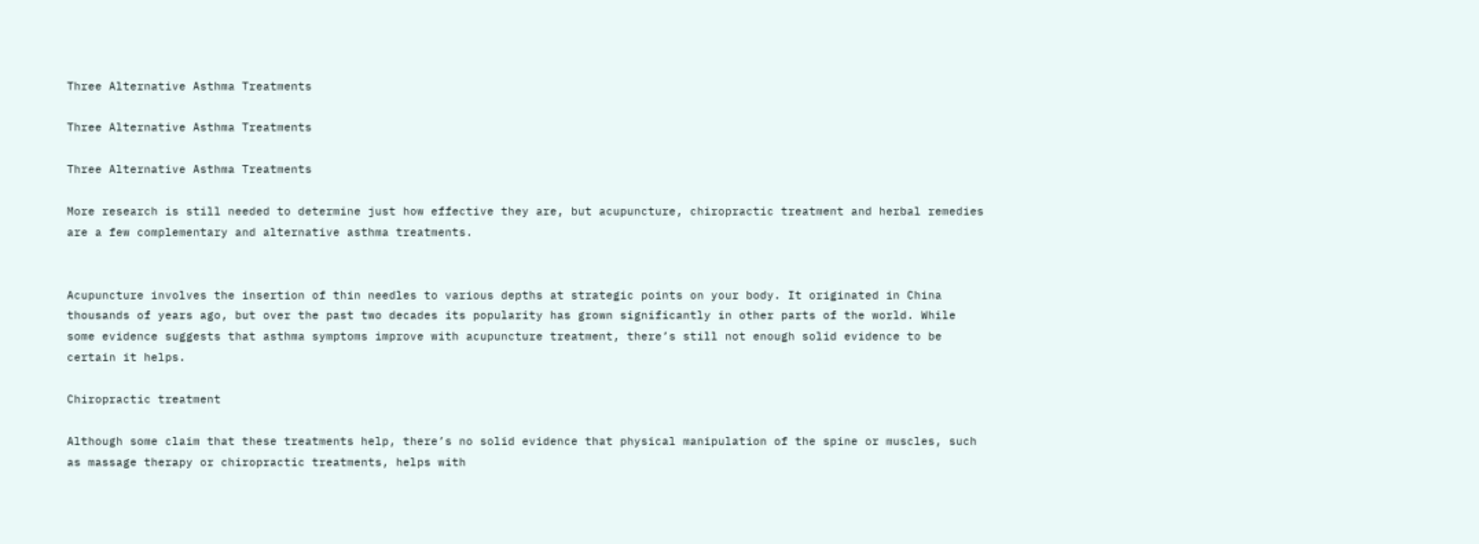Three Alternative Asthma Treatments

Three Alternative Asthma Treatments

Three Alternative Asthma Treatments

More research is still needed to determine just how effective they are, but acupuncture, chiropractic treatment and herbal remedies are a few complementary and alternative asthma treatments.


Acupuncture involves the insertion of thin needles to various depths at strategic points on your body. It originated in China thousands of years ago, but over the past two decades its popularity has grown significantly in other parts of the world. While some evidence suggests that asthma symptoms improve with acupuncture treatment, there’s still not enough solid evidence to be certain it helps.

Chiropractic treatment

Although some claim that these treatments help, there’s no solid evidence that physical manipulation of the spine or muscles, such as massage therapy or chiropractic treatments, helps with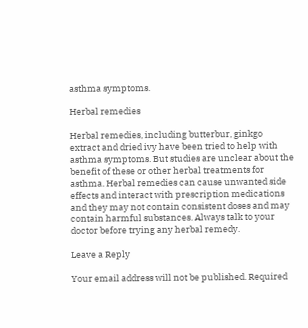asthma symptoms.

Herbal remedies

Herbal remedies, including butterbur, ginkgo extract and dried ivy have been tried to help with asthma symptoms. But studies are unclear about the benefit of these or other herbal treatments for asthma. Herbal remedies can cause unwanted side effects and interact with prescription medications and they may not contain consistent doses and may contain harmful substances. Always talk to your doctor before trying any herbal remedy.

Leave a Reply

Your email address will not be published. Required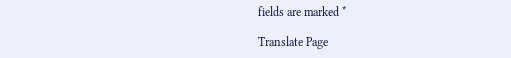fields are marked *

Translate Page